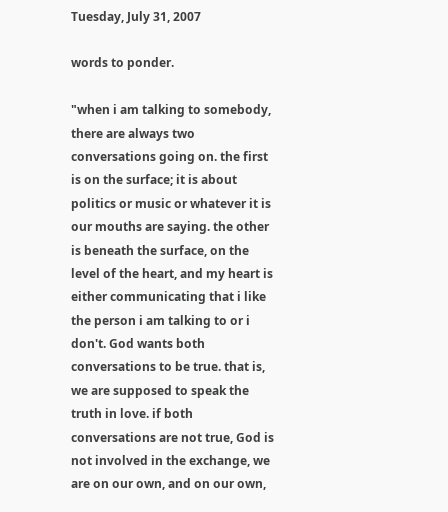Tuesday, July 31, 2007

words to ponder.

"when i am talking to somebody, there are always two conversations going on. the first is on the surface; it is about politics or music or whatever it is our mouths are saying. the other is beneath the surface, on the level of the heart, and my heart is either communicating that i like the person i am talking to or i don't. God wants both conversations to be true. that is, we are supposed to speak the truth in love. if both conversations are not true, God is not involved in the exchange, we are on our own, and on our own,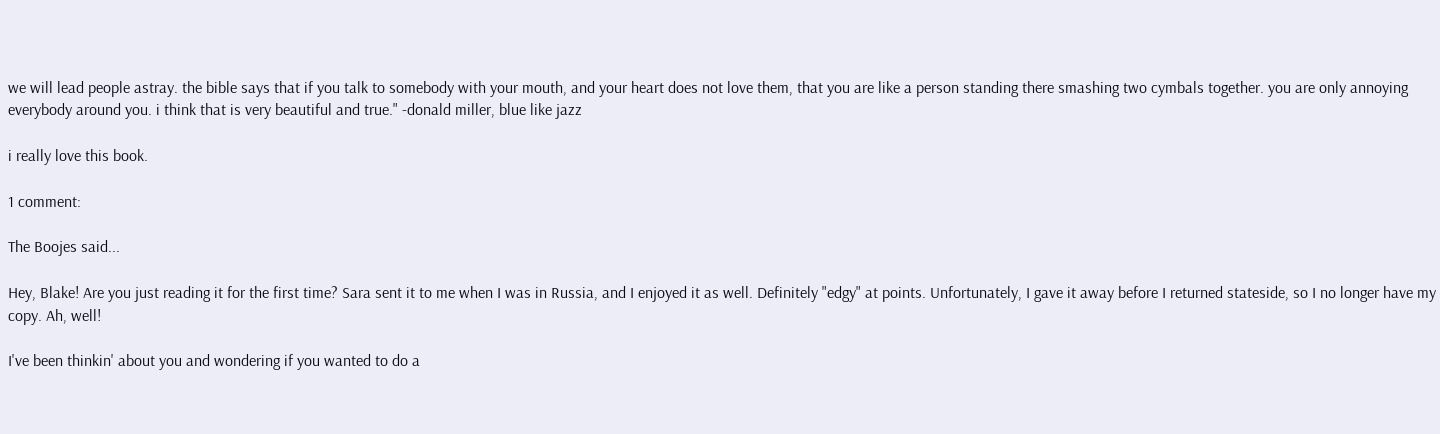we will lead people astray. the bible says that if you talk to somebody with your mouth, and your heart does not love them, that you are like a person standing there smashing two cymbals together. you are only annoying everybody around you. i think that is very beautiful and true." -donald miller, blue like jazz

i really love this book.

1 comment:

The Boojes said...

Hey, Blake! Are you just reading it for the first time? Sara sent it to me when I was in Russia, and I enjoyed it as well. Definitely "edgy" at points. Unfortunately, I gave it away before I returned stateside, so I no longer have my copy. Ah, well!

I've been thinkin' about you and wondering if you wanted to do a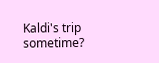Kaldi's trip sometime?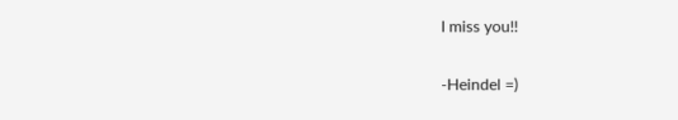I miss you!!

-Heindel =)